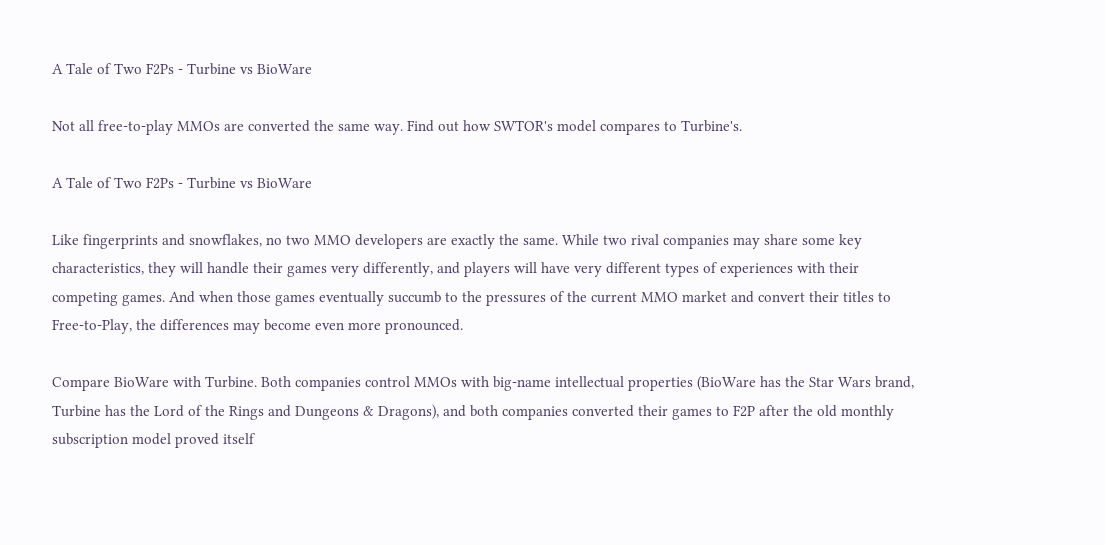A Tale of Two F2Ps - Turbine vs BioWare

Not all free-to-play MMOs are converted the same way. Find out how SWTOR's model compares to Turbine's.

A Tale of Two F2Ps - Turbine vs BioWare

Like fingerprints and snowflakes, no two MMO developers are exactly the same. While two rival companies may share some key characteristics, they will handle their games very differently, and players will have very different types of experiences with their competing games. And when those games eventually succumb to the pressures of the current MMO market and convert their titles to Free-to-Play, the differences may become even more pronounced.

Compare BioWare with Turbine. Both companies control MMOs with big-name intellectual properties (BioWare has the Star Wars brand, Turbine has the Lord of the Rings and Dungeons & Dragons), and both companies converted their games to F2P after the old monthly subscription model proved itself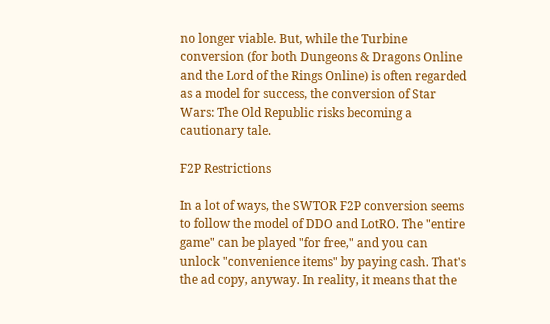no longer viable. But, while the Turbine conversion (for both Dungeons & Dragons Online and the Lord of the Rings Online) is often regarded as a model for success, the conversion of Star Wars: The Old Republic risks becoming a cautionary tale.

F2P Restrictions

In a lot of ways, the SWTOR F2P conversion seems to follow the model of DDO and LotRO. The "entire game" can be played "for free," and you can unlock "convenience items" by paying cash. That's the ad copy, anyway. In reality, it means that the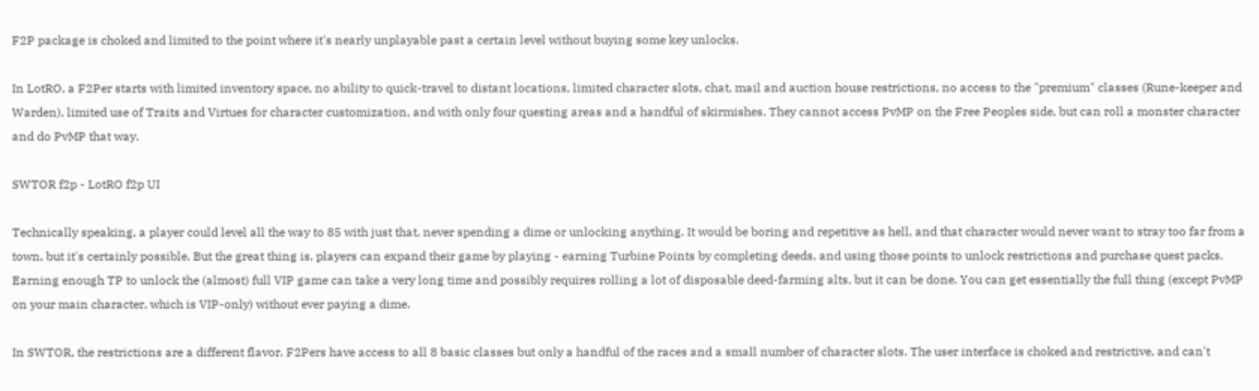F2P package is choked and limited to the point where it's nearly unplayable past a certain level without buying some key unlocks.

In LotRO, a F2Per starts with limited inventory space, no ability to quick-travel to distant locations, limited character slots, chat, mail and auction house restrictions, no access to the "premium" classes (Rune-keeper and Warden), limited use of Traits and Virtues for character customization, and with only four questing areas and a handful of skirmishes. They cannot access PvMP on the Free Peoples side, but can roll a monster character and do PvMP that way.

SWTOR f2p - LotRO f2p UI

Technically speaking, a player could level all the way to 85 with just that, never spending a dime or unlocking anything. It would be boring and repetitive as hell, and that character would never want to stray too far from a town, but it's certainly possible. But the great thing is, players can expand their game by playing - earning Turbine Points by completing deeds, and using those points to unlock restrictions and purchase quest packs. Earning enough TP to unlock the (almost) full VIP game can take a very long time and possibly requires rolling a lot of disposable deed-farming alts, but it can be done. You can get essentially the full thing (except PvMP on your main character, which is VIP-only) without ever paying a dime.

In SWTOR, the restrictions are a different flavor. F2Pers have access to all 8 basic classes but only a handful of the races and a small number of character slots. The user interface is choked and restrictive, and can't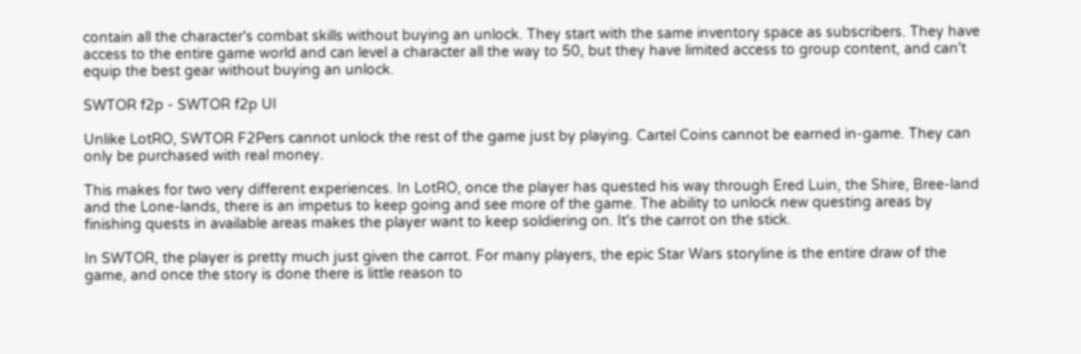contain all the character's combat skills without buying an unlock. They start with the same inventory space as subscribers. They have access to the entire game world and can level a character all the way to 50, but they have limited access to group content, and can't equip the best gear without buying an unlock.

SWTOR f2p - SWTOR f2p UI

Unlike LotRO, SWTOR F2Pers cannot unlock the rest of the game just by playing. Cartel Coins cannot be earned in-game. They can only be purchased with real money.

This makes for two very different experiences. In LotRO, once the player has quested his way through Ered Luin, the Shire, Bree-land and the Lone-lands, there is an impetus to keep going and see more of the game. The ability to unlock new questing areas by finishing quests in available areas makes the player want to keep soldiering on. It's the carrot on the stick.

In SWTOR, the player is pretty much just given the carrot. For many players, the epic Star Wars storyline is the entire draw of the game, and once the story is done there is little reason to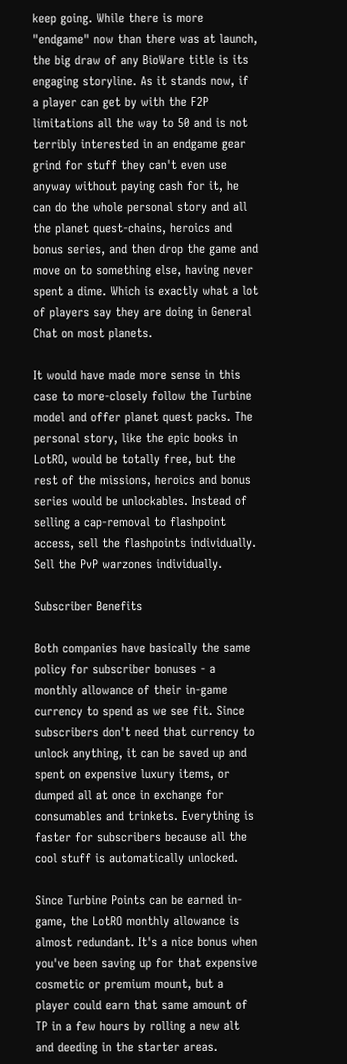keep going. While there is more "endgame" now than there was at launch, the big draw of any BioWare title is its engaging storyline. As it stands now, if a player can get by with the F2P limitations all the way to 50 and is not terribly interested in an endgame gear grind for stuff they can't even use anyway without paying cash for it, he can do the whole personal story and all the planet quest-chains, heroics and bonus series, and then drop the game and move on to something else, having never spent a dime. Which is exactly what a lot of players say they are doing in General Chat on most planets.

It would have made more sense in this case to more-closely follow the Turbine model and offer planet quest packs. The personal story, like the epic books in LotRO, would be totally free, but the rest of the missions, heroics and bonus series would be unlockables. Instead of selling a cap-removal to flashpoint access, sell the flashpoints individually. Sell the PvP warzones individually.

Subscriber Benefits

Both companies have basically the same policy for subscriber bonuses - a monthly allowance of their in-game currency to spend as we see fit. Since subscribers don't need that currency to unlock anything, it can be saved up and spent on expensive luxury items, or dumped all at once in exchange for consumables and trinkets. Everything is faster for subscribers because all the cool stuff is automatically unlocked.

Since Turbine Points can be earned in-game, the LotRO monthly allowance is almost redundant. It's a nice bonus when you've been saving up for that expensive cosmetic or premium mount, but a player could earn that same amount of TP in a few hours by rolling a new alt and deeding in the starter areas.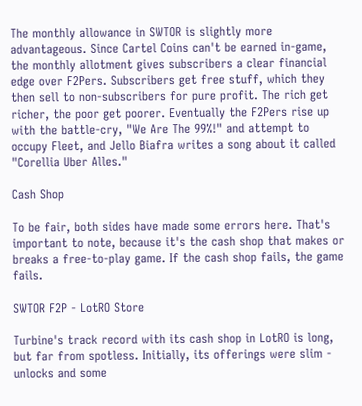The monthly allowance in SWTOR is slightly more advantageous. Since Cartel Coins can't be earned in-game, the monthly allotment gives subscribers a clear financial edge over F2Pers. Subscribers get free stuff, which they then sell to non-subscribers for pure profit. The rich get richer, the poor get poorer. Eventually the F2Pers rise up with the battle-cry, "We Are The 99%!" and attempt to occupy Fleet, and Jello Biafra writes a song about it called "Corellia Uber Alles."

Cash Shop

To be fair, both sides have made some errors here. That's important to note, because it's the cash shop that makes or breaks a free-to-play game. If the cash shop fails, the game fails.

SWTOR F2P - LotRO Store

Turbine's track record with its cash shop in LotRO is long, but far from spotless. Initially, its offerings were slim - unlocks and some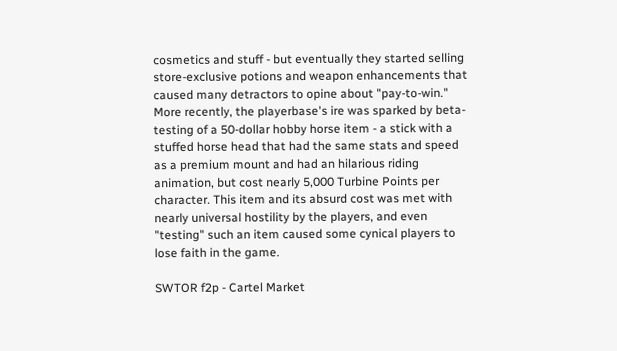cosmetics and stuff - but eventually they started selling store-exclusive potions and weapon enhancements that caused many detractors to opine about "pay-to-win." More recently, the playerbase's ire was sparked by beta-testing of a 50-dollar hobby horse item - a stick with a stuffed horse head that had the same stats and speed as a premium mount and had an hilarious riding animation, but cost nearly 5,000 Turbine Points per character. This item and its absurd cost was met with nearly universal hostility by the players, and even "testing" such an item caused some cynical players to lose faith in the game.

SWTOR f2p - Cartel Market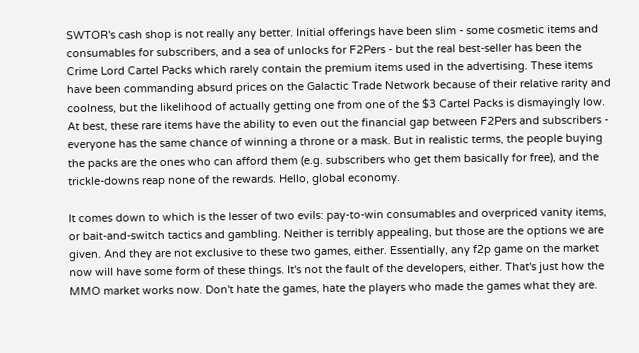SWTOR's cash shop is not really any better. Initial offerings have been slim - some cosmetic items and consumables for subscribers, and a sea of unlocks for F2Pers - but the real best-seller has been the Crime Lord Cartel Packs which rarely contain the premium items used in the advertising. These items have been commanding absurd prices on the Galactic Trade Network because of their relative rarity and coolness, but the likelihood of actually getting one from one of the $3 Cartel Packs is dismayingly low. At best, these rare items have the ability to even out the financial gap between F2Pers and subscribers - everyone has the same chance of winning a throne or a mask. But in realistic terms, the people buying the packs are the ones who can afford them (e.g. subscribers who get them basically for free), and the trickle-downs reap none of the rewards. Hello, global economy.

It comes down to which is the lesser of two evils: pay-to-win consumables and overpriced vanity items, or bait-and-switch tactics and gambling. Neither is terribly appealing, but those are the options we are given. And they are not exclusive to these two games, either. Essentially, any f2p game on the market now will have some form of these things. It's not the fault of the developers, either. That's just how the MMO market works now. Don't hate the games, hate the players who made the games what they are.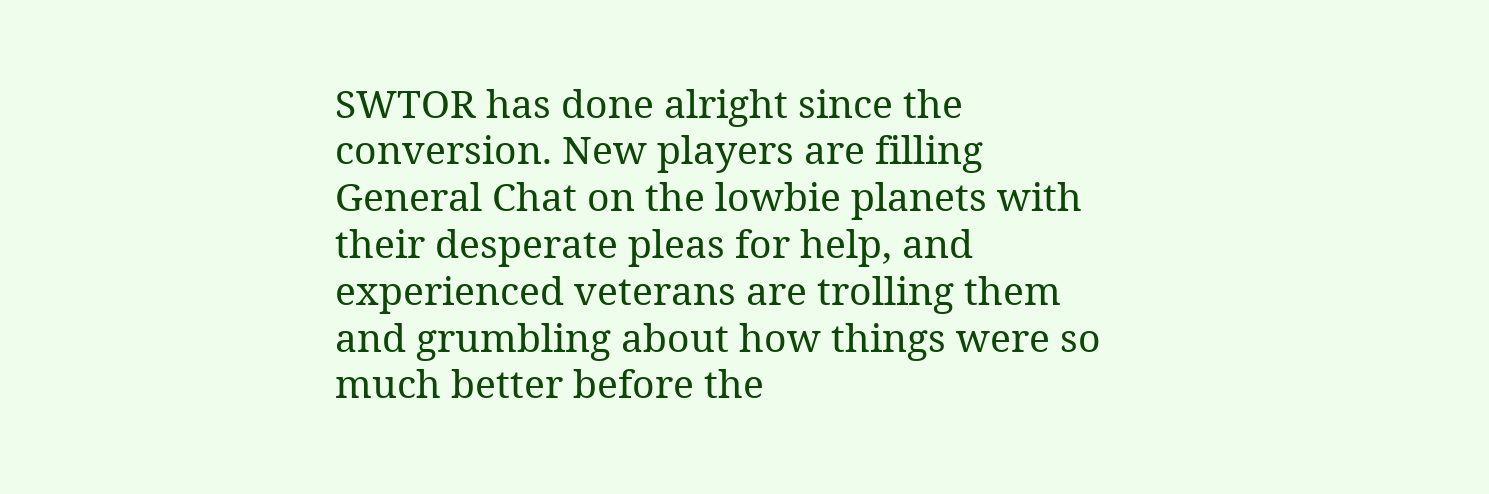SWTOR has done alright since the conversion. New players are filling General Chat on the lowbie planets with their desperate pleas for help, and experienced veterans are trolling them and grumbling about how things were so much better before the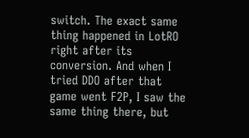switch. The exact same thing happened in LotRO right after its conversion. And when I tried DDO after that game went F2P, I saw the same thing there, but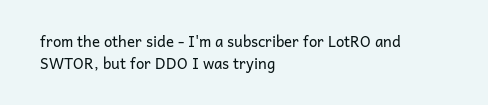from the other side - I'm a subscriber for LotRO and SWTOR, but for DDO I was trying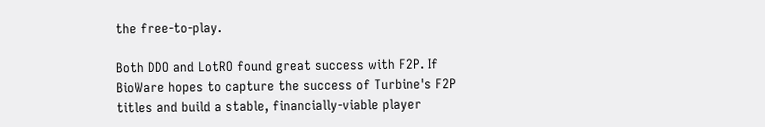the free-to-play.

Both DDO and LotRO found great success with F2P. If BioWare hopes to capture the success of Turbine's F2P titles and build a stable, financially-viable player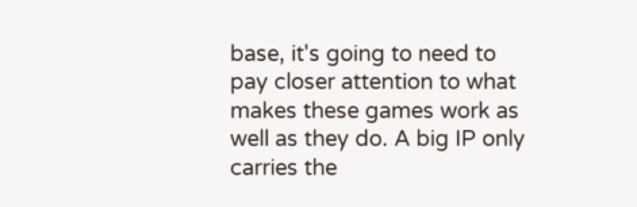base, it's going to need to pay closer attention to what makes these games work as well as they do. A big IP only carries the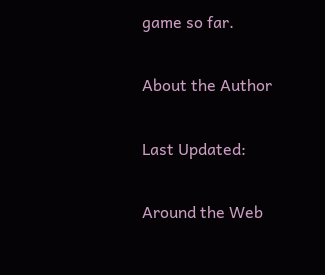game so far.

About the Author

Last Updated:

Around the Web